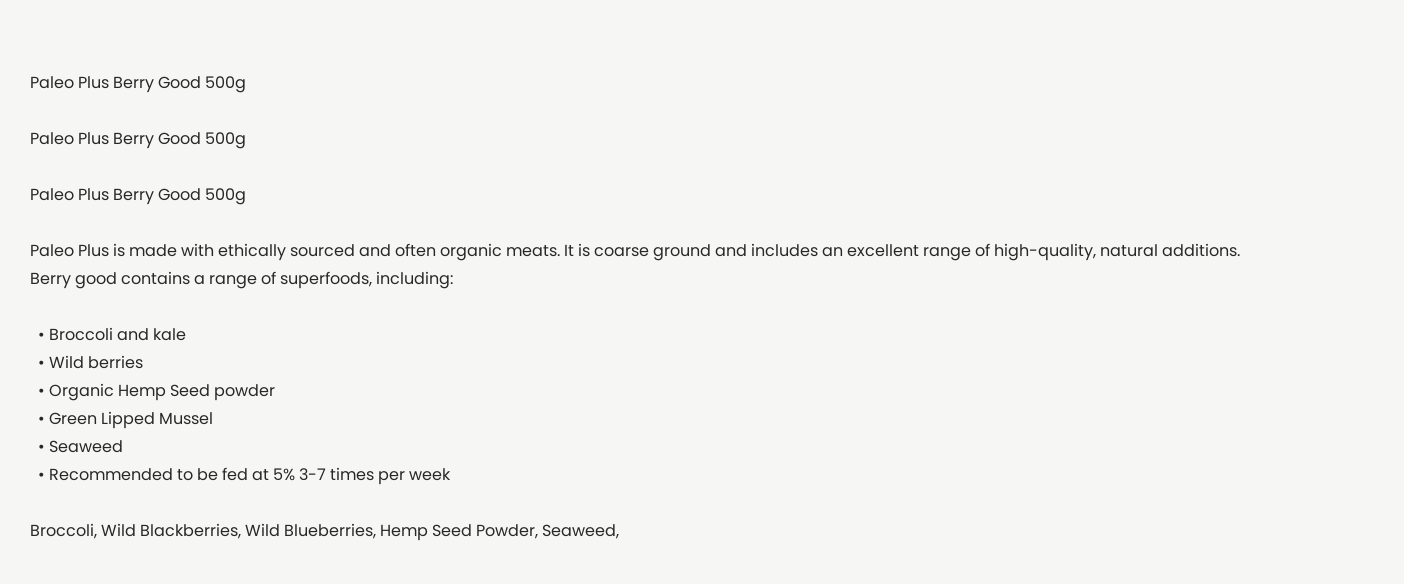Paleo Plus Berry Good 500g

Paleo Plus Berry Good 500g

Paleo Plus Berry Good 500g

Paleo Plus is made with ethically sourced and often organic meats. It is coarse ground and includes an excellent range of high-quality, natural additions. Berry good contains a range of superfoods, including:

  • Broccoli and kale
  • Wild berries
  • Organic Hemp Seed powder
  • Green Lipped Mussel
  • Seaweed
  • Recommended to be fed at 5% 3-7 times per week

Broccoli, Wild Blackberries, Wild Blueberries, Hemp Seed Powder, Seaweed,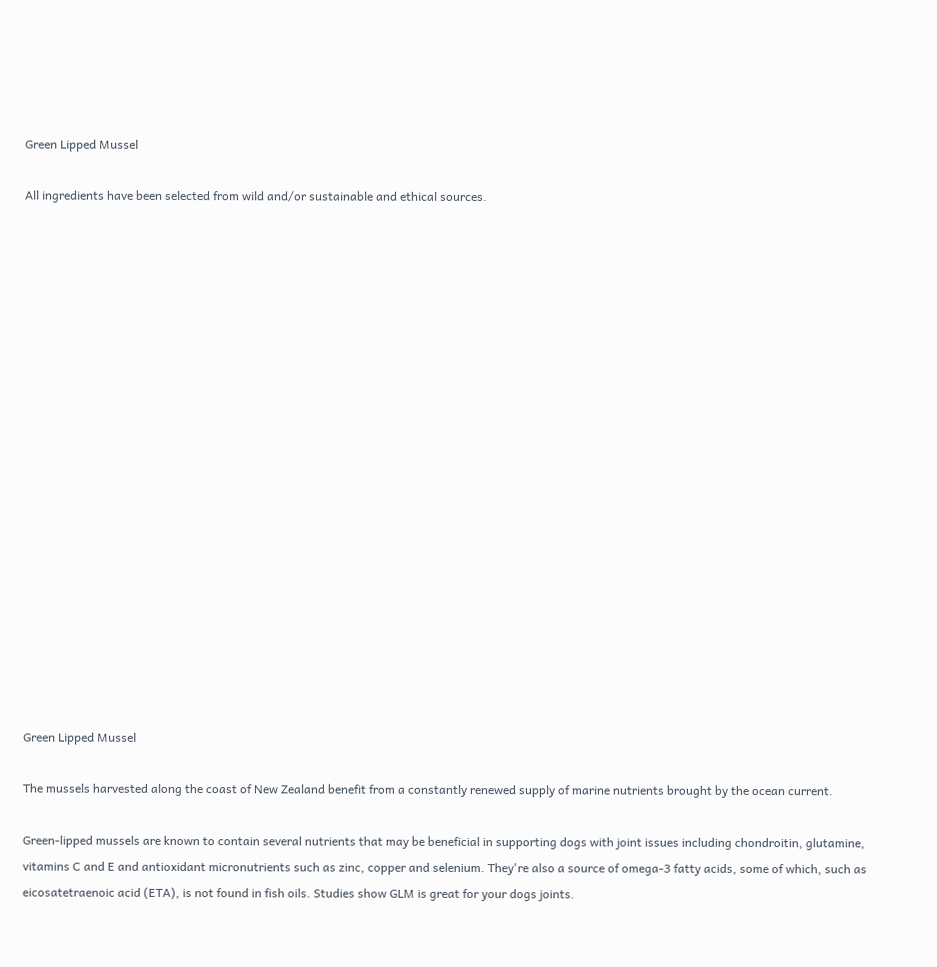Green Lipped Mussel

All ingredients have been selected from wild and/or sustainable and ethical sources.




















Green Lipped Mussel

The mussels harvested along the coast of New Zealand benefit from a constantly renewed supply of marine nutrients brought by the ocean current.

Green-lipped mussels are known to contain several nutrients that may be beneficial in supporting dogs with joint issues including chondroitin, glutamine, vitamins C and E and antioxidant micronutrients such as zinc, copper and selenium. They're also a source of omega-3 fatty acids, some of which, such as eicosatetraenoic acid (ETA), is not found in fish oils. Studies show GLM is great for your dogs joints.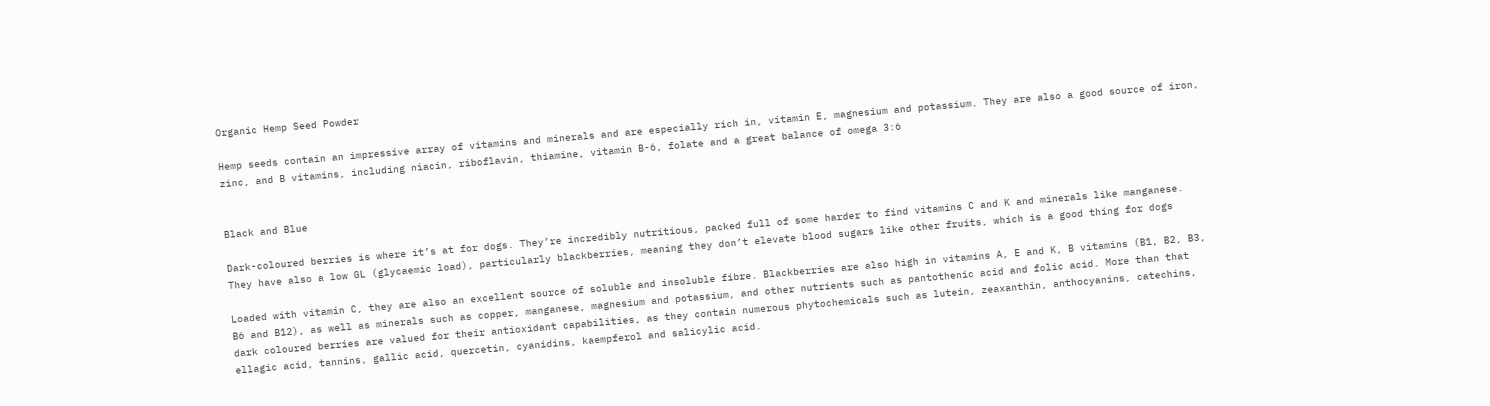Organic Hemp Seed Powder

Hemp seeds contain an impressive array of vitamins and minerals and are especially rich in, vitamin E, magnesium and potassium. They are also a good source of iron, zinc, and B vitamins, including niacin, riboflavin, thiamine, vitamin B-6, folate and a great balance of omega 3:6


Black and Blue

Dark-coloured berries is where it’s at for dogs. They’re incredibly nutritious, packed full of some harder to find vitamins C and K and minerals like manganese. They have also a low GL (glycaemic load), particularly blackberries, meaning they don’t elevate blood sugars like other fruits, which is a good thing for dogs

Loaded with vitamin C, they are also an excellent source of soluble and insoluble fibre. Blackberries are also high in vitamins A, E and K, B vitamins (B1, B2, B3, B6 and B12), as well as minerals such as copper, manganese, magnesium and potassium, and other nutrients such as pantothenic acid and folic acid. More than that dark coloured berries are valued for their antioxidant capabilities, as they contain numerous phytochemicals such as lutein, zeaxanthin, anthocyanins, catechins, ellagic acid, tannins, gallic acid, quercetin, cyanidins, kaempferol and salicylic acid.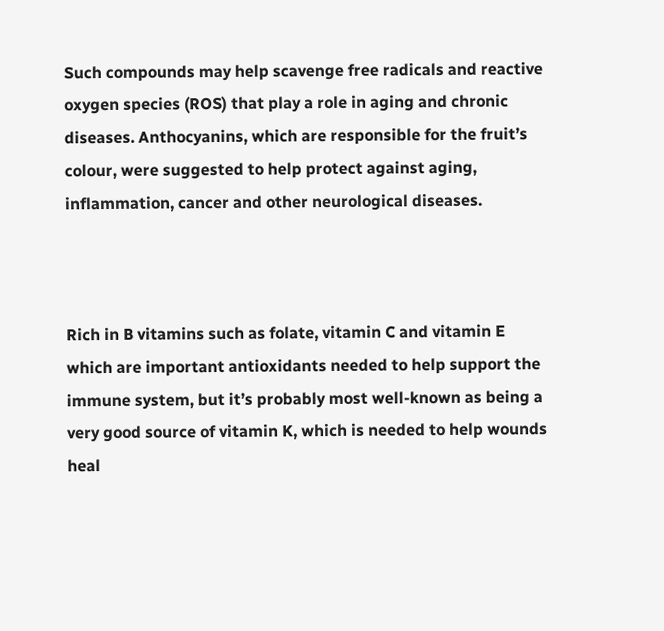Such compounds may help scavenge free radicals and reactive oxygen species (ROS) that play a role in aging and chronic diseases. Anthocyanins, which are responsible for the fruit’s colour, were suggested to help protect against aging, inflammation, cancer and other neurological diseases.



Rich in B vitamins such as folate, vitamin C and vitamin E which are important antioxidants needed to help support the immune system, but it’s probably most well-known as being a very good source of vitamin K, which is needed to help wounds heal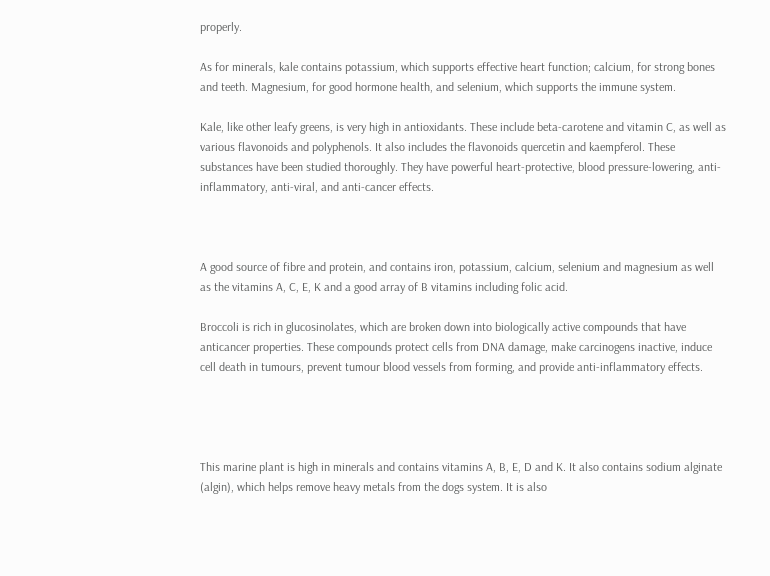properly.

As for minerals, kale contains potassium, which supports effective heart function; calcium, for strong bones and teeth. Magnesium, for good hormone health, and selenium, which supports the immune system.

Kale, like other leafy greens, is very high in antioxidants. These include beta-carotene and vitamin C, as well as various flavonoids and polyphenols. It also includes the flavonoids quercetin and kaempferol. These substances have been studied thoroughly. They have powerful heart-protective, blood pressure-lowering, anti-inflammatory, anti-viral, and anti-cancer effects.



A good source of fibre and protein, and contains iron, potassium, calcium, selenium and magnesium as well as the vitamins A, C, E, K and a good array of B vitamins including folic acid.

Broccoli is rich in glucosinolates, which are broken down into biologically active compounds that have anticancer properties. These compounds protect cells from DNA damage, make carcinogens inactive, induce cell death in tumours, prevent tumour blood vessels from forming, and provide anti-inflammatory effects.




This marine plant is high in minerals and contains vitamins A, B, E, D and K. It also contains sodium alginate (algin), which helps remove heavy metals from the dogs system. It is also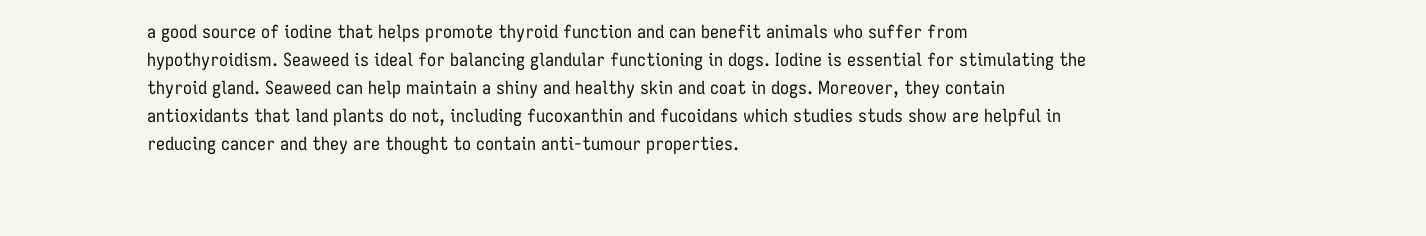a good source of iodine that helps promote thyroid function and can benefit animals who suffer from hypothyroidism. Seaweed is ideal for balancing glandular functioning in dogs. Iodine is essential for stimulating the thyroid gland. Seaweed can help maintain a shiny and healthy skin and coat in dogs. Moreover, they contain antioxidants that land plants do not, including fucoxanthin and fucoidans which studies studs show are helpful in reducing cancer and they are thought to contain anti-tumour properties.